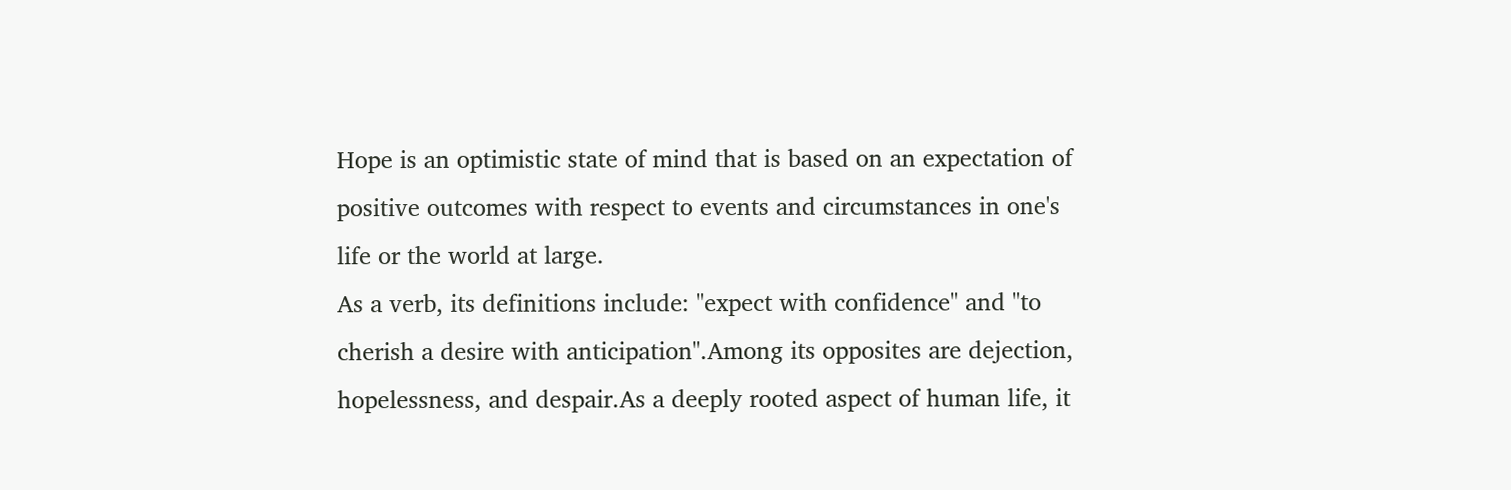Hope is an optimistic state of mind that is based on an expectation of positive outcomes with respect to events and circumstances in one's life or the world at large.
As a verb, its definitions include: "expect with confidence" and "to cherish a desire with anticipation".Among its opposites are dejection, hopelessness, and despair.As a deeply rooted aspect of human life, it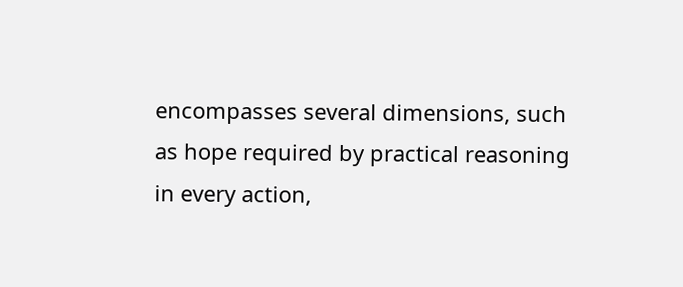encompasses several dimensions, such as hope required by practical reasoning in every action,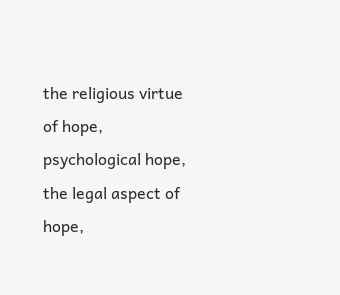the religious virtue of hope, psychological hope, the legal aspect of hope,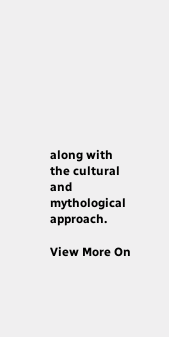along with the cultural and mythological approach.

View More On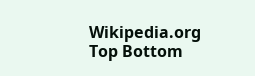Wikipedia.org
Top Bottom